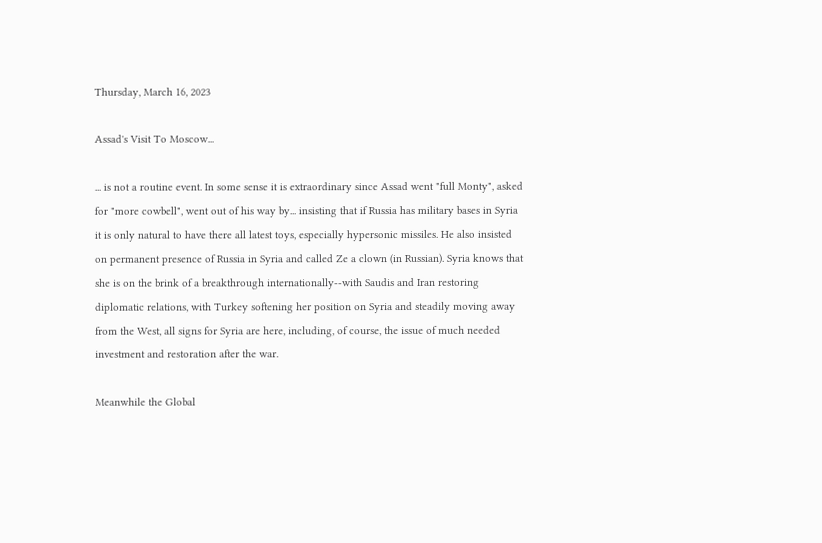Thursday, March 16, 2023

Assad's Visit To Moscow...

... is not a routine event. In some sense it is extraordinary since Assad went "full Monty", asked for "more cowbell", went out of his way by... insisting that if Russia has military bases in Syria it is only natural to have there all latest toys, especially hypersonic missiles. He also insisted on permanent presence of Russia in Syria and called Ze a clown (in Russian). Syria knows that she is on the brink of a breakthrough internationally--with Saudis and Iran restoring diplomatic relations, with Turkey softening her position on Syria and steadily moving away from the West, all signs for Syria are here, including, of course, the issue of much needed investment and restoration after the war.

Meanwhile the Global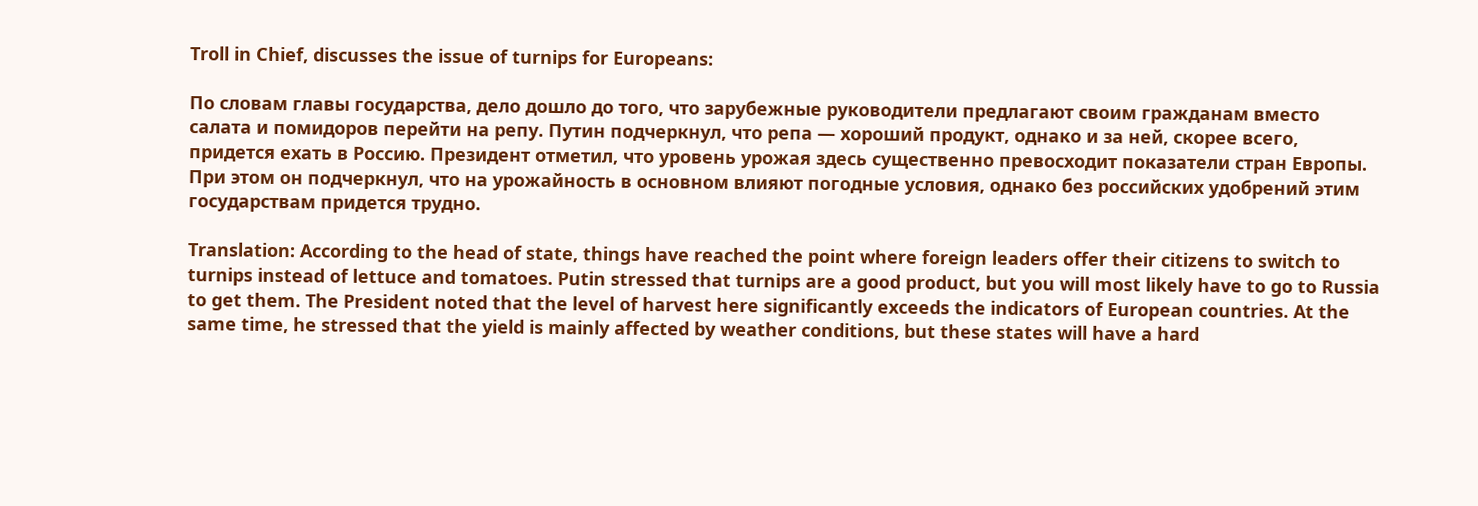Troll in Chief, discusses the issue of turnips for Europeans:

По словам главы государства, дело дошло до того, что зарубежные руководители предлагают своим гражданам вместо салата и помидоров перейти на репу. Путин подчеркнул, что репа — хороший продукт, однако и за ней, скорее всего, придется ехать в Россию. Президент отметил, что уровень урожая здесь существенно превосходит показатели стран Европы. При этом он подчеркнул, что на урожайность в основном влияют погодные условия, однако без российских удобрений этим государствам придется трудно.

Translation: According to the head of state, things have reached the point where foreign leaders offer their citizens to switch to turnips instead of lettuce and tomatoes. Putin stressed that turnips are a good product, but you will most likely have to go to Russia to get them. The President noted that the level of harvest here significantly exceeds the indicators of European countries. At the same time, he stressed that the yield is mainly affected by weather conditions, but these states will have a hard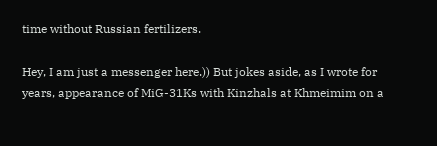time without Russian fertilizers.

Hey, I am just a messenger here.)) But jokes aside, as I wrote for years, appearance of MiG-31Ks with Kinzhals at Khmeimim on a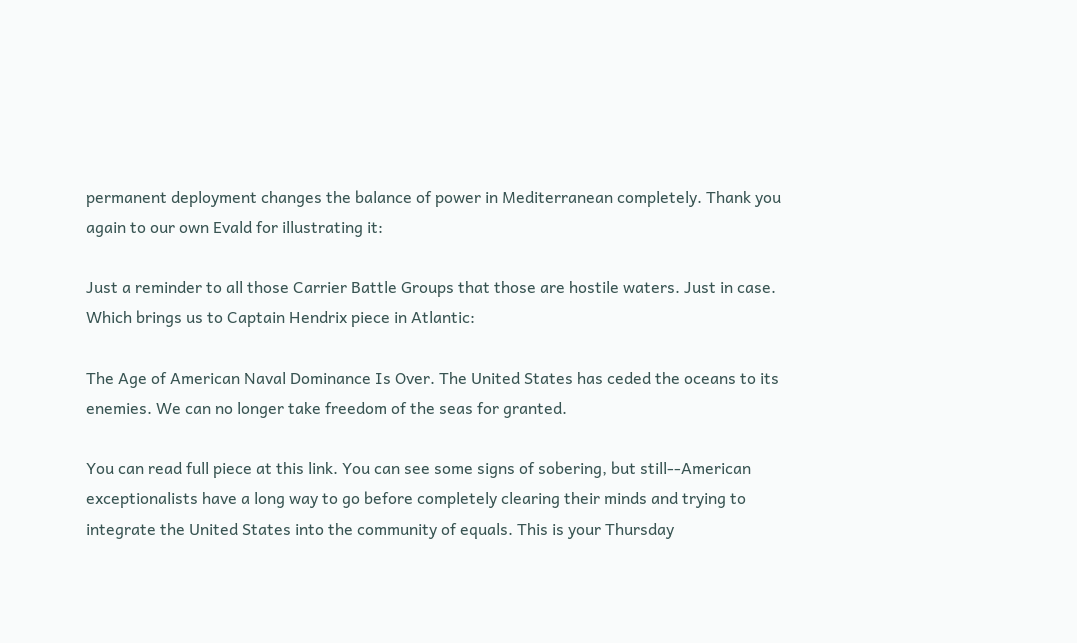permanent deployment changes the balance of power in Mediterranean completely. Thank you again to our own Evald for illustrating it:

Just a reminder to all those Carrier Battle Groups that those are hostile waters. Just in case. Which brings us to Captain Hendrix piece in Atlantic:

The Age of American Naval Dominance Is Over. The United States has ceded the oceans to its enemies. We can no longer take freedom of the seas for granted.

You can read full piece at this link. You can see some signs of sobering, but still--American exceptionalists have a long way to go before completely clearing their minds and trying to integrate the United States into the community of equals. This is your Thursday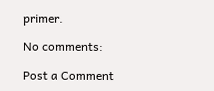primer.

No comments:

Post a Comment